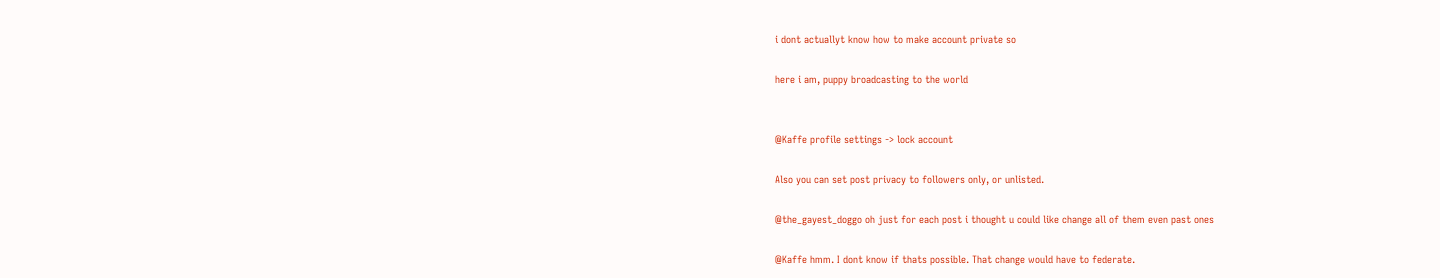i dont actuallyt know how to make account private so

here i am, puppy broadcasting to the world


@Kaffe profile settings -> lock account

Also you can set post privacy to followers only, or unlisted.

@the_gayest_doggo oh just for each post i thought u could like change all of them even past ones

@Kaffe hmm. I dont know if thats possible. That change would have to federate.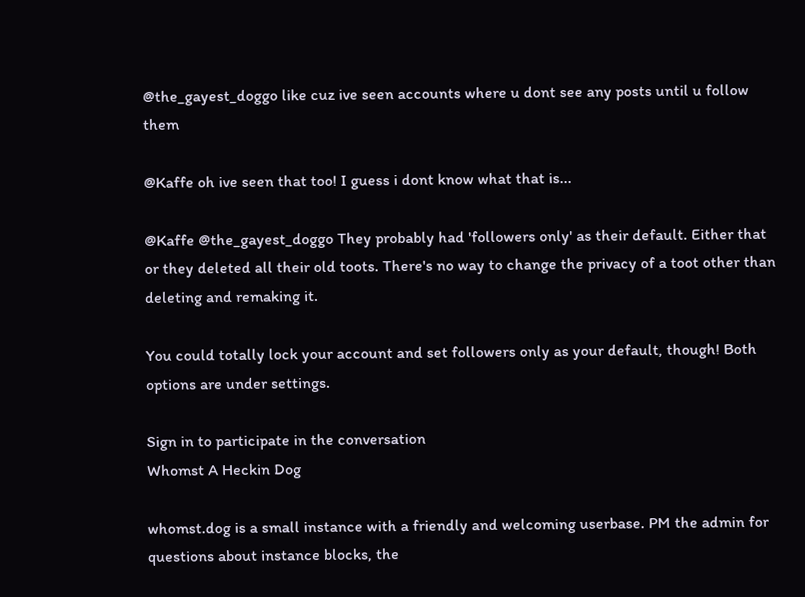@the_gayest_doggo like cuz ive seen accounts where u dont see any posts until u follow them

@Kaffe oh ive seen that too! I guess i dont know what that is...

@Kaffe @the_gayest_doggo They probably had 'followers only' as their default. Either that or they deleted all their old toots. There's no way to change the privacy of a toot other than deleting and remaking it.

You could totally lock your account and set followers only as your default, though! Both options are under settings.

Sign in to participate in the conversation
Whomst A Heckin Dog

whomst.dog is a small instance with a friendly and welcoming userbase. PM the admin for questions about instance blocks, the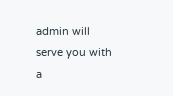admin will serve you with a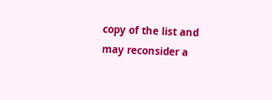copy of the list and may reconsider a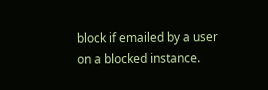block if emailed by a user on a blocked instance.